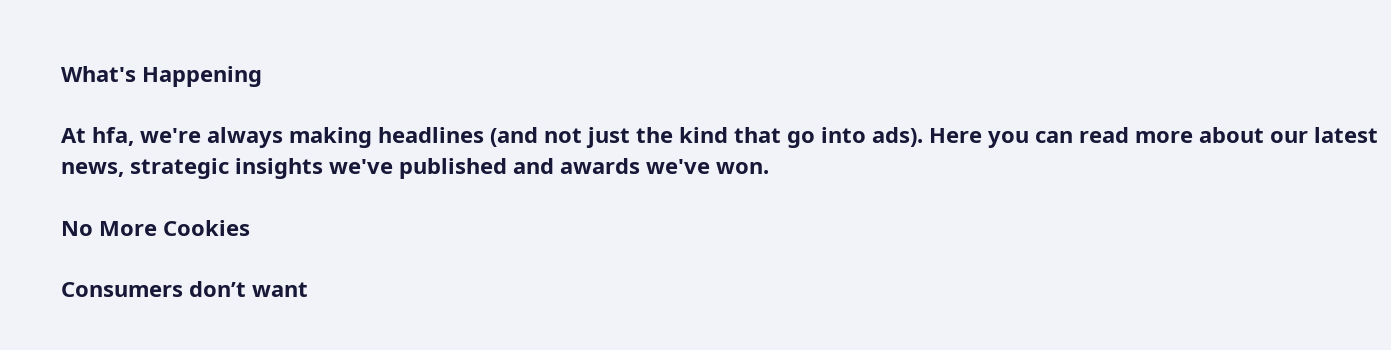What's Happening

At hfa, we're always making headlines (and not just the kind that go into ads). Here you can read more about our latest news, strategic insights we've published and awards we've won.

No More Cookies

Consumers don’t want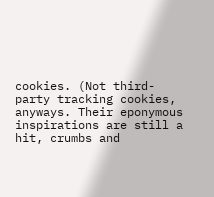cookies. (Not third-party tracking cookies, anyways. Their eponymous inspirations are still a hit, crumbs and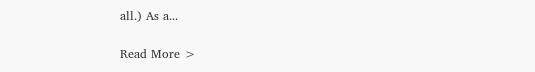all.) As a...

Read More >